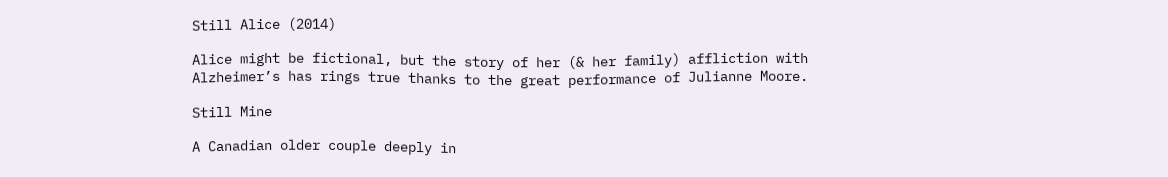Still Alice (2014)

Alice might be fictional, but the story of her (& her family) affliction with Alzheimer’s has rings true thanks to the great performance of Julianne Moore.

Still Mine

A Canadian older couple deeply in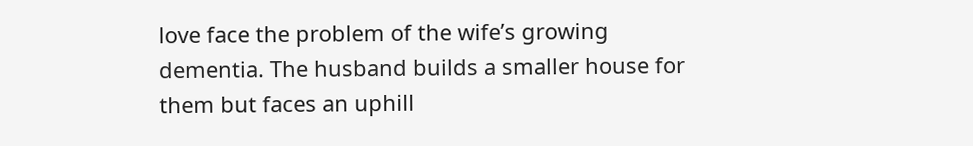love face the problem of the wife’s growing dementia. The husband builds a smaller house for them but faces an uphill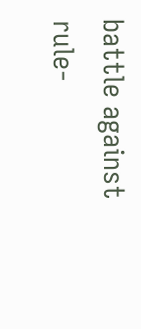battle against rule-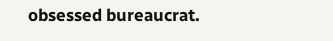obsessed bureaucrat.